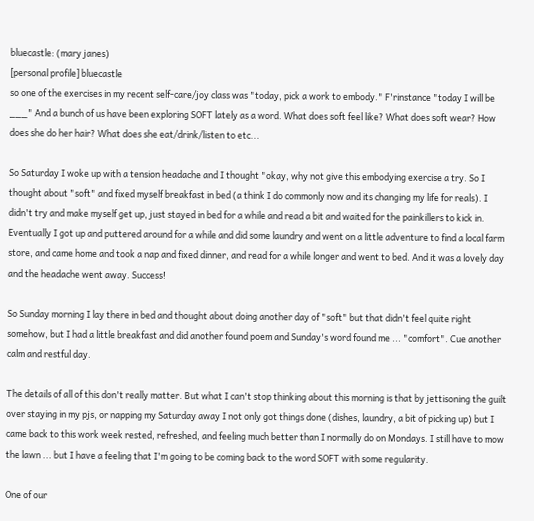bluecastle: (mary janes)
[personal profile] bluecastle
so one of the exercises in my recent self-care/joy class was "today, pick a work to embody." F'rinstance "today I will be ___" And a bunch of us have been exploring SOFT lately as a word. What does soft feel like? What does soft wear? How does she do her hair? What does she eat/drink/listen to etc...

So Saturday I woke up with a tension headache and I thought "okay, why not give this embodying exercise a try. So I thought about "soft" and fixed myself breakfast in bed (a think I do commonly now and its changing my life for reals). I didn't try and make myself get up, just stayed in bed for a while and read a bit and waited for the painkillers to kick in. Eventually I got up and puttered around for a while and did some laundry and went on a little adventure to find a local farm store, and came home and took a nap and fixed dinner, and read for a while longer and went to bed. And it was a lovely day and the headache went away. Success!

So Sunday morning I lay there in bed and thought about doing another day of "soft" but that didn't feel quite right somehow, but I had a little breakfast and did another found poem and Sunday's word found me ... "comfort". Cue another calm and restful day.

The details of all of this don't really matter. But what I can't stop thinking about this morning is that by jettisoning the guilt over staying in my pjs, or napping my Saturday away I not only got things done (dishes, laundry, a bit of picking up) but I came back to this work week rested, refreshed, and feeling much better than I normally do on Mondays. I still have to mow the lawn ... but I have a feeling that I'm going to be coming back to the word SOFT with some regularity.

One of our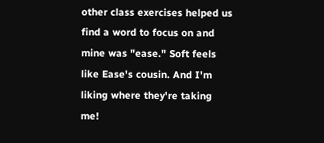other class exercises helped us find a word to focus on and mine was "ease." Soft feels like Ease's cousin. And I'm liking where they're taking me!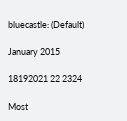bluecastle: (Default)

January 2015

18192021 22 2324

Most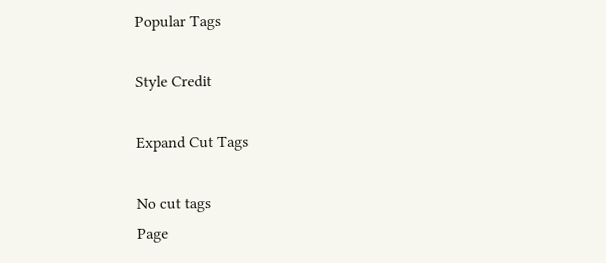Popular Tags

Style Credit

Expand Cut Tags

No cut tags
Page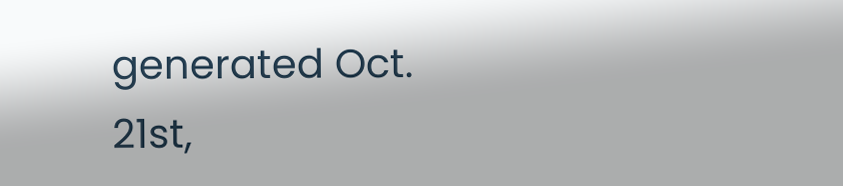generated Oct. 21st,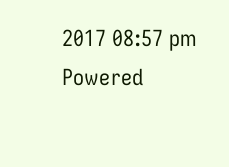2017 08:57 pm
Powered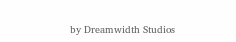by Dreamwidth Studios